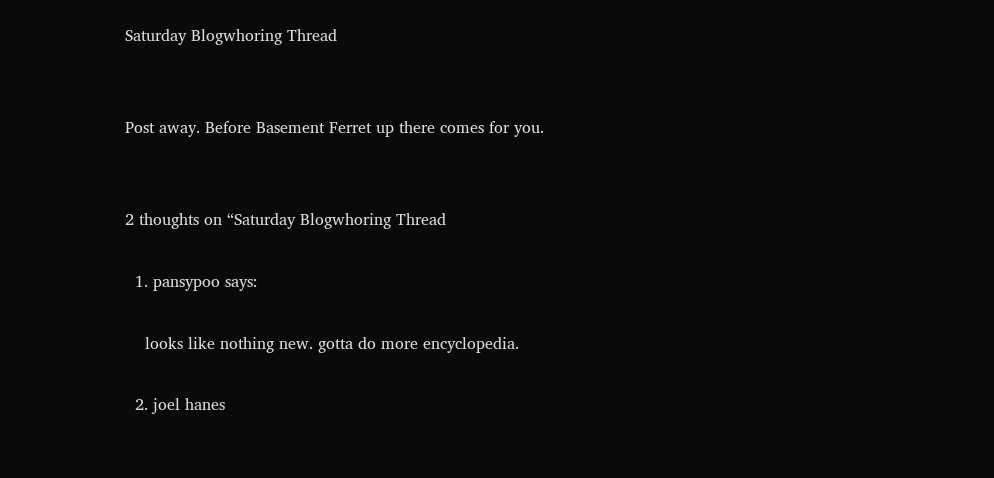Saturday Blogwhoring Thread


Post away. Before Basement Ferret up there comes for you.


2 thoughts on “Saturday Blogwhoring Thread

  1. pansypoo says:

    looks like nothing new. gotta do more encyclopedia.

  2. joel hanes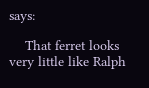says:

    That ferret looks very little like Ralph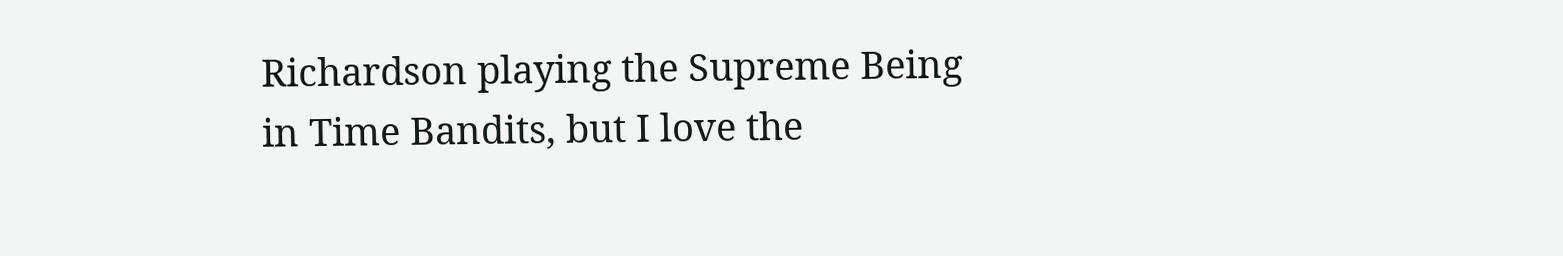Richardson playing the Supreme Being in Time Bandits, but I love the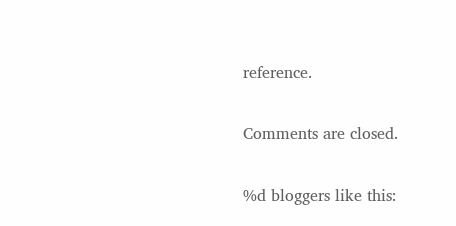reference.

Comments are closed.

%d bloggers like this: